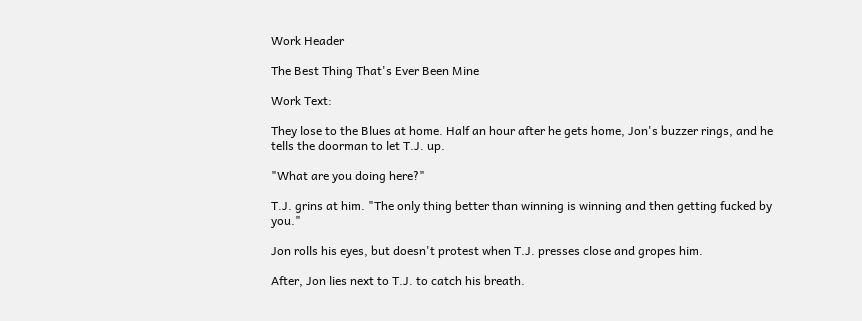Work Header

The Best Thing That's Ever Been Mine

Work Text:

They lose to the Blues at home. Half an hour after he gets home, Jon's buzzer rings, and he tells the doorman to let T.J. up.

"What are you doing here?"

T.J. grins at him. "The only thing better than winning is winning and then getting fucked by you."

Jon rolls his eyes, but doesn't protest when T.J. presses close and gropes him.

After, Jon lies next to T.J. to catch his breath.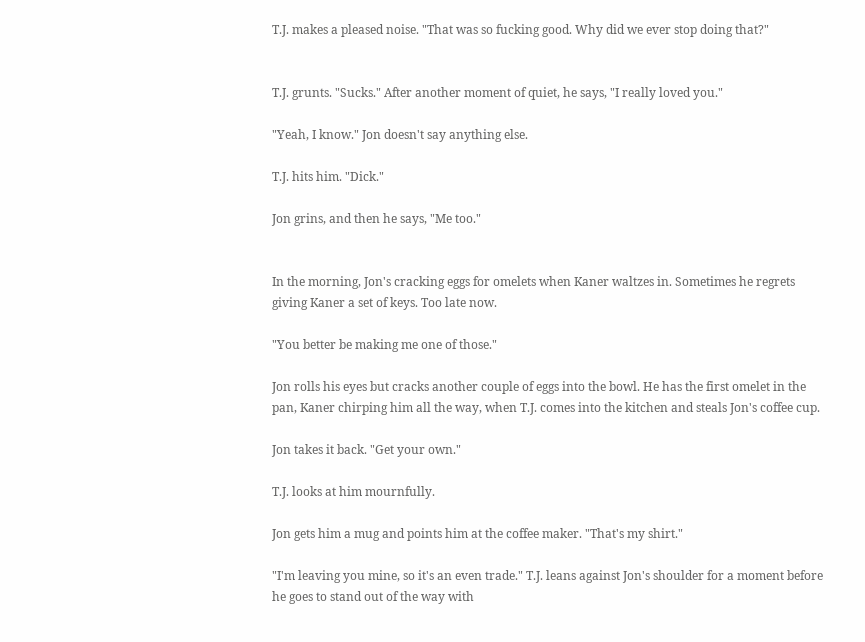T.J. makes a pleased noise. "That was so fucking good. Why did we ever stop doing that?"


T.J. grunts. "Sucks." After another moment of quiet, he says, "I really loved you."

"Yeah, I know." Jon doesn't say anything else.

T.J. hits him. "Dick."

Jon grins, and then he says, "Me too."


In the morning, Jon's cracking eggs for omelets when Kaner waltzes in. Sometimes he regrets giving Kaner a set of keys. Too late now.

"You better be making me one of those."

Jon rolls his eyes but cracks another couple of eggs into the bowl. He has the first omelet in the pan, Kaner chirping him all the way, when T.J. comes into the kitchen and steals Jon's coffee cup.

Jon takes it back. "Get your own."

T.J. looks at him mournfully.

Jon gets him a mug and points him at the coffee maker. "That's my shirt."

"I'm leaving you mine, so it's an even trade." T.J. leans against Jon's shoulder for a moment before he goes to stand out of the way with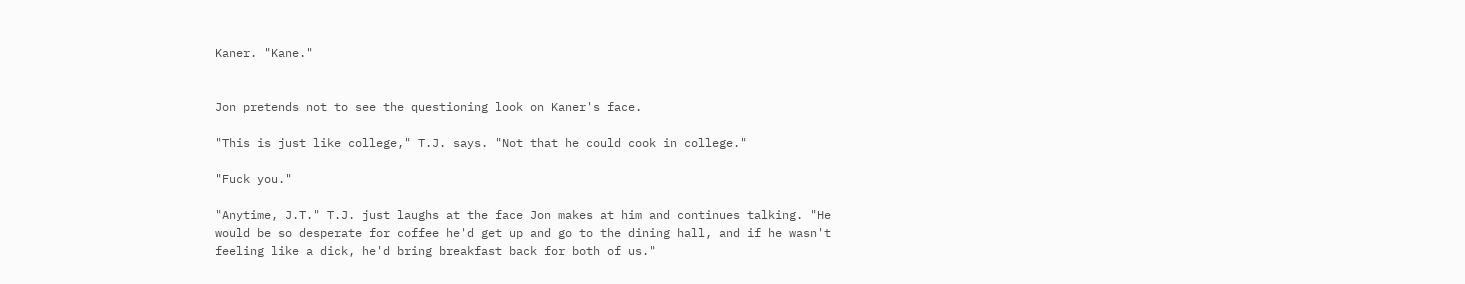Kaner. "Kane."


Jon pretends not to see the questioning look on Kaner's face.

"This is just like college," T.J. says. "Not that he could cook in college."

"Fuck you."

"Anytime, J.T." T.J. just laughs at the face Jon makes at him and continues talking. "He would be so desperate for coffee he'd get up and go to the dining hall, and if he wasn't feeling like a dick, he'd bring breakfast back for both of us."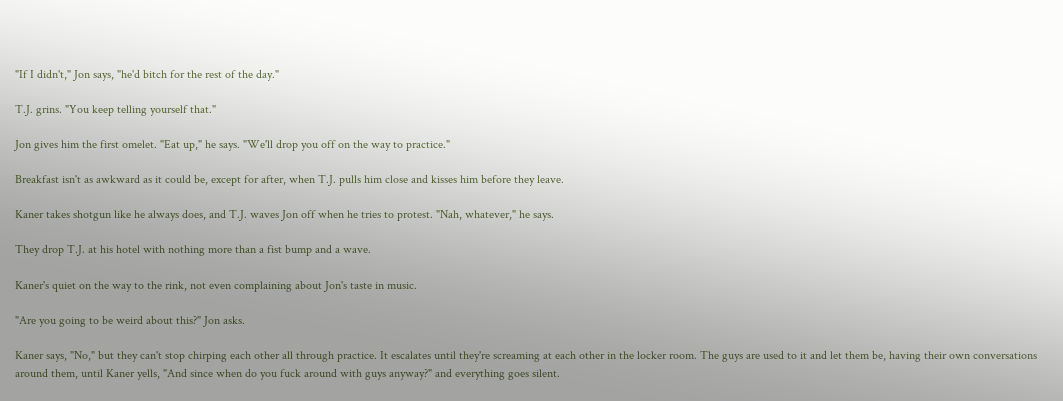"If I didn't," Jon says, "he'd bitch for the rest of the day."

T.J. grins. "You keep telling yourself that."

Jon gives him the first omelet. "Eat up," he says. "We'll drop you off on the way to practice."

Breakfast isn't as awkward as it could be, except for after, when T.J. pulls him close and kisses him before they leave.

Kaner takes shotgun like he always does, and T.J. waves Jon off when he tries to protest. "Nah, whatever," he says.

They drop T.J. at his hotel with nothing more than a fist bump and a wave.

Kaner's quiet on the way to the rink, not even complaining about Jon's taste in music.

"Are you going to be weird about this?" Jon asks.

Kaner says, "No," but they can't stop chirping each other all through practice. It escalates until they're screaming at each other in the locker room. The guys are used to it and let them be, having their own conversations around them, until Kaner yells, "And since when do you fuck around with guys anyway?" and everything goes silent.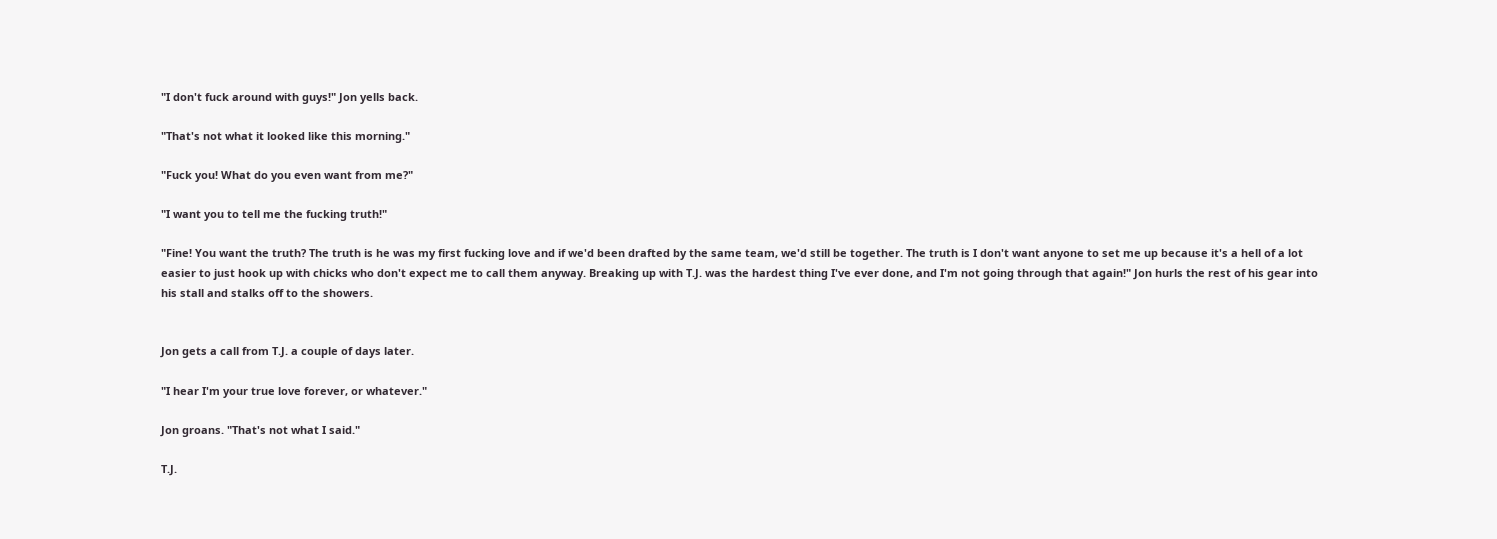"I don't fuck around with guys!" Jon yells back.

"That's not what it looked like this morning."

"Fuck you! What do you even want from me?"

"I want you to tell me the fucking truth!"

"Fine! You want the truth? The truth is he was my first fucking love and if we'd been drafted by the same team, we'd still be together. The truth is I don't want anyone to set me up because it's a hell of a lot easier to just hook up with chicks who don't expect me to call them anyway. Breaking up with T.J. was the hardest thing I've ever done, and I'm not going through that again!" Jon hurls the rest of his gear into his stall and stalks off to the showers.


Jon gets a call from T.J. a couple of days later.

"I hear I'm your true love forever, or whatever."

Jon groans. "That's not what I said."

T.J.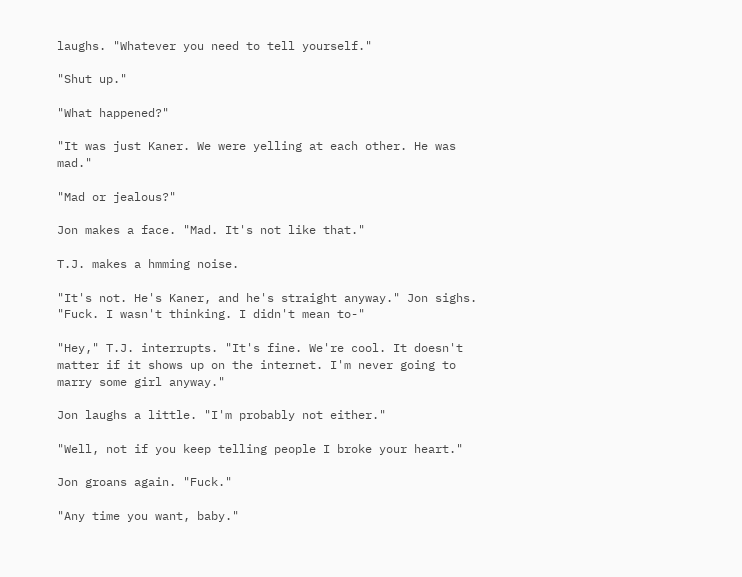laughs. "Whatever you need to tell yourself."

"Shut up."

"What happened?"

"It was just Kaner. We were yelling at each other. He was mad."

"Mad or jealous?"

Jon makes a face. "Mad. It's not like that."

T.J. makes a hmming noise.

"It's not. He's Kaner, and he's straight anyway." Jon sighs. "Fuck. I wasn't thinking. I didn't mean to-"

"Hey," T.J. interrupts. "It's fine. We're cool. It doesn't matter if it shows up on the internet. I'm never going to marry some girl anyway."

Jon laughs a little. "I'm probably not either."

"Well, not if you keep telling people I broke your heart."

Jon groans again. "Fuck."

"Any time you want, baby."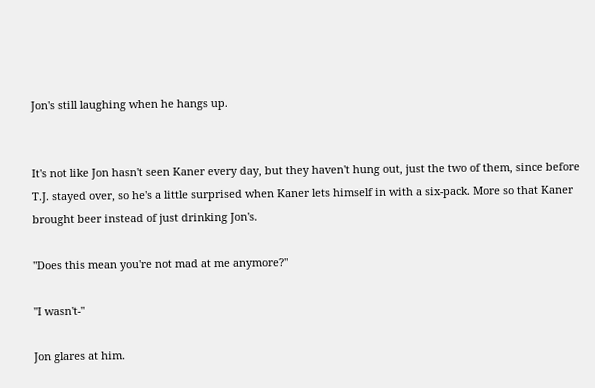Jon's still laughing when he hangs up.


It's not like Jon hasn't seen Kaner every day, but they haven't hung out, just the two of them, since before T.J. stayed over, so he's a little surprised when Kaner lets himself in with a six-pack. More so that Kaner brought beer instead of just drinking Jon's.

"Does this mean you're not mad at me anymore?"

"I wasn't-"

Jon glares at him.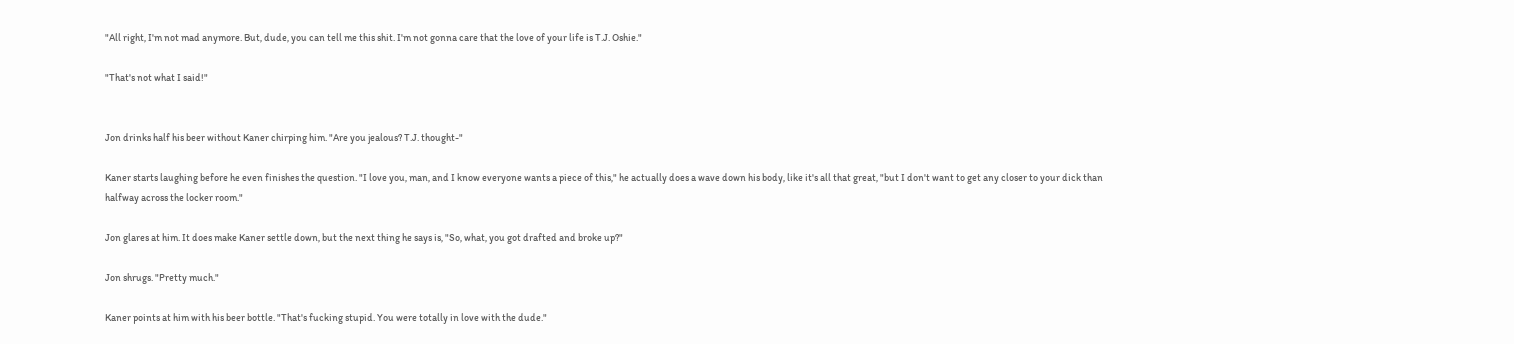"All right, I'm not mad anymore. But, dude, you can tell me this shit. I'm not gonna care that the love of your life is T.J. Oshie."

"That's not what I said!"


Jon drinks half his beer without Kaner chirping him. "Are you jealous? T.J. thought-"

Kaner starts laughing before he even finishes the question. "I love you, man, and I know everyone wants a piece of this," he actually does a wave down his body, like it's all that great, "but I don't want to get any closer to your dick than halfway across the locker room."

Jon glares at him. It does make Kaner settle down, but the next thing he says is, "So, what, you got drafted and broke up?"

Jon shrugs. "Pretty much."

Kaner points at him with his beer bottle. "That's fucking stupid. You were totally in love with the dude."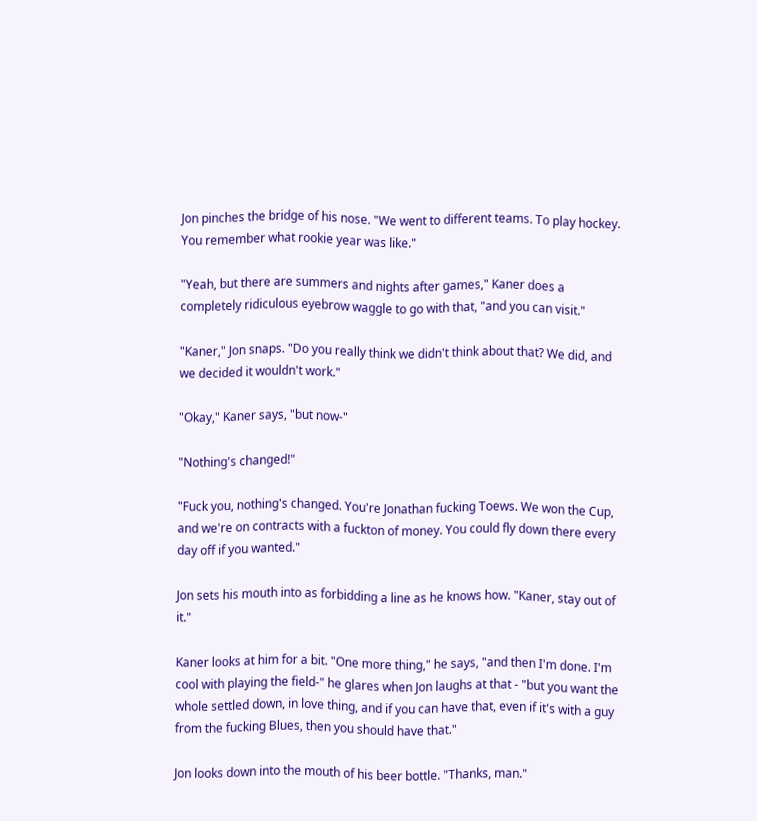Jon pinches the bridge of his nose. "We went to different teams. To play hockey. You remember what rookie year was like."

"Yeah, but there are summers and nights after games," Kaner does a completely ridiculous eyebrow waggle to go with that, "and you can visit."

"Kaner," Jon snaps. "Do you really think we didn't think about that? We did, and we decided it wouldn't work."

"Okay," Kaner says, "but now-"

"Nothing's changed!"

"Fuck you, nothing's changed. You're Jonathan fucking Toews. We won the Cup, and we're on contracts with a fuckton of money. You could fly down there every day off if you wanted."

Jon sets his mouth into as forbidding a line as he knows how. "Kaner, stay out of it."

Kaner looks at him for a bit. "One more thing," he says, "and then I'm done. I'm cool with playing the field-" he glares when Jon laughs at that - "but you want the whole settled down, in love thing, and if you can have that, even if it's with a guy from the fucking Blues, then you should have that."

Jon looks down into the mouth of his beer bottle. "Thanks, man."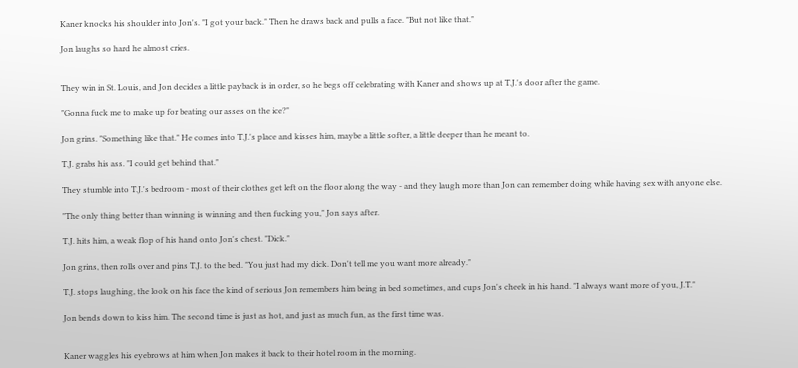Kaner knocks his shoulder into Jon's. "I got your back." Then he draws back and pulls a face. "But not like that."

Jon laughs so hard he almost cries.


They win in St. Louis, and Jon decides a little payback is in order, so he begs off celebrating with Kaner and shows up at T.J.'s door after the game.

"Gonna fuck me to make up for beating our asses on the ice?"

Jon grins. "Something like that." He comes into T.J.'s place and kisses him, maybe a little softer, a little deeper than he meant to.

T.J. grabs his ass. "I could get behind that."

They stumble into T.J.'s bedroom - most of their clothes get left on the floor along the way - and they laugh more than Jon can remember doing while having sex with anyone else.

"The only thing better than winning is winning and then fucking you," Jon says after.

T.J. hits him, a weak flop of his hand onto Jon's chest. "Dick."

Jon grins, then rolls over and pins T.J. to the bed. "You just had my dick. Don't tell me you want more already."

T.J. stops laughing, the look on his face the kind of serious Jon remembers him being in bed sometimes, and cups Jon's cheek in his hand. "I always want more of you, J.T."

Jon bends down to kiss him. The second time is just as hot, and just as much fun, as the first time was.


Kaner waggles his eyebrows at him when Jon makes it back to their hotel room in the morning.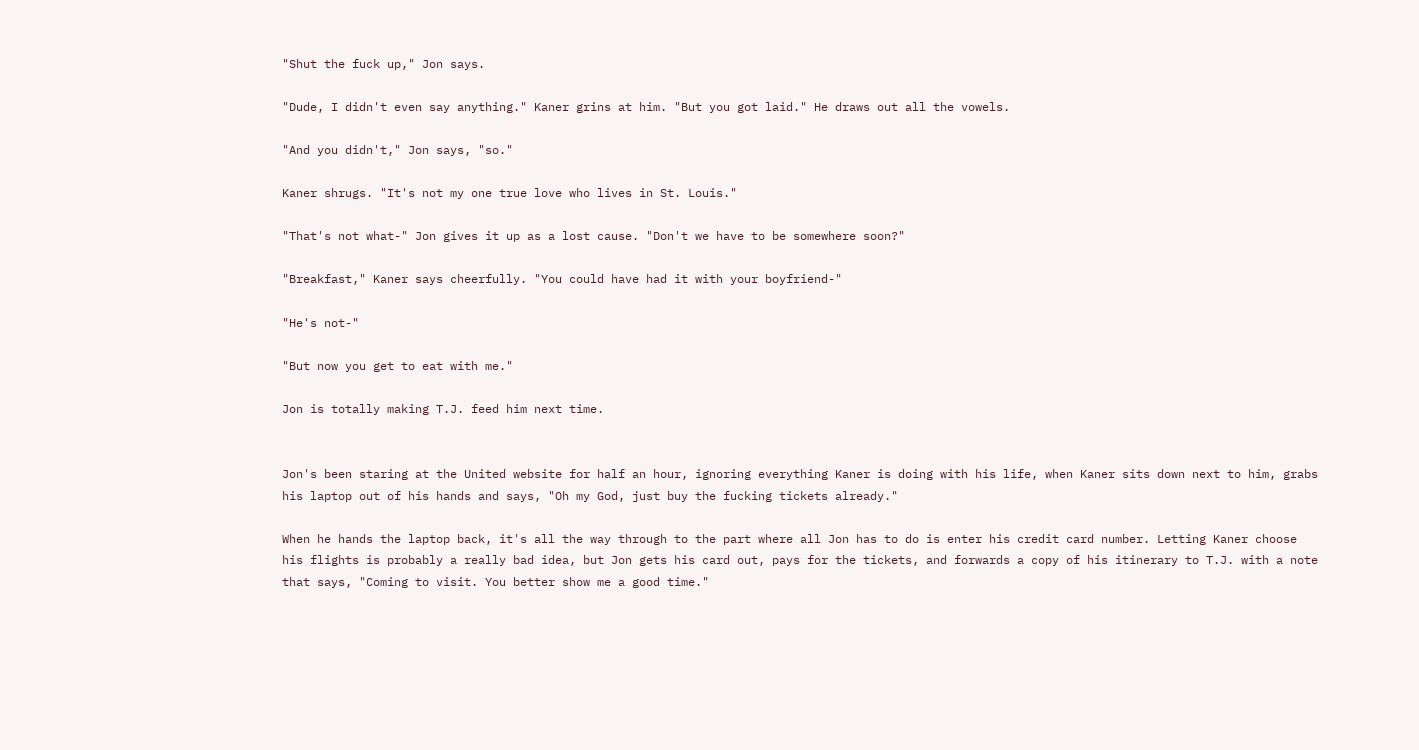"Shut the fuck up," Jon says.

"Dude, I didn't even say anything." Kaner grins at him. "But you got laid." He draws out all the vowels.

"And you didn't," Jon says, "so."

Kaner shrugs. "It's not my one true love who lives in St. Louis."

"That's not what-" Jon gives it up as a lost cause. "Don't we have to be somewhere soon?"

"Breakfast," Kaner says cheerfully. "You could have had it with your boyfriend-"

"He's not-"

"But now you get to eat with me."

Jon is totally making T.J. feed him next time.


Jon's been staring at the United website for half an hour, ignoring everything Kaner is doing with his life, when Kaner sits down next to him, grabs his laptop out of his hands and says, "Oh my God, just buy the fucking tickets already."

When he hands the laptop back, it's all the way through to the part where all Jon has to do is enter his credit card number. Letting Kaner choose his flights is probably a really bad idea, but Jon gets his card out, pays for the tickets, and forwards a copy of his itinerary to T.J. with a note that says, "Coming to visit. You better show me a good time."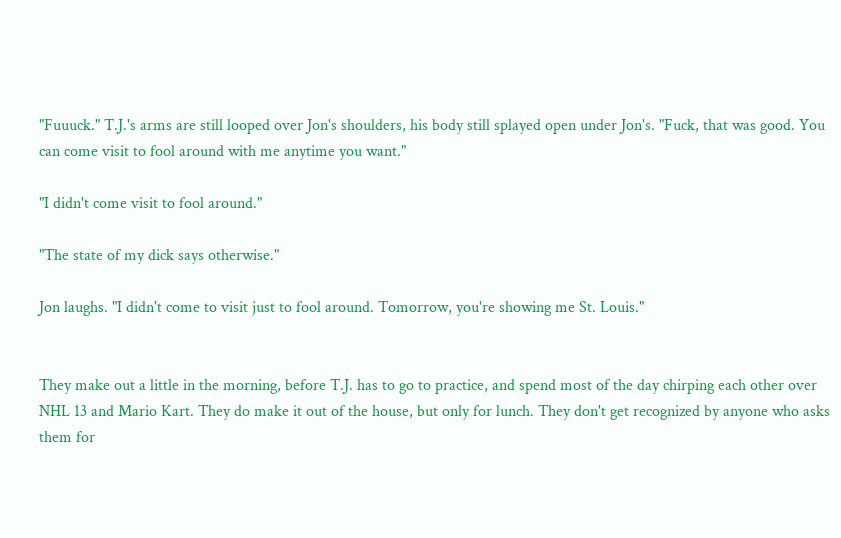"Fuuuck." T.J.'s arms are still looped over Jon's shoulders, his body still splayed open under Jon's. "Fuck, that was good. You can come visit to fool around with me anytime you want."

"I didn't come visit to fool around."

"The state of my dick says otherwise."

Jon laughs. "I didn't come to visit just to fool around. Tomorrow, you're showing me St. Louis."


They make out a little in the morning, before T.J. has to go to practice, and spend most of the day chirping each other over NHL 13 and Mario Kart. They do make it out of the house, but only for lunch. They don't get recognized by anyone who asks them for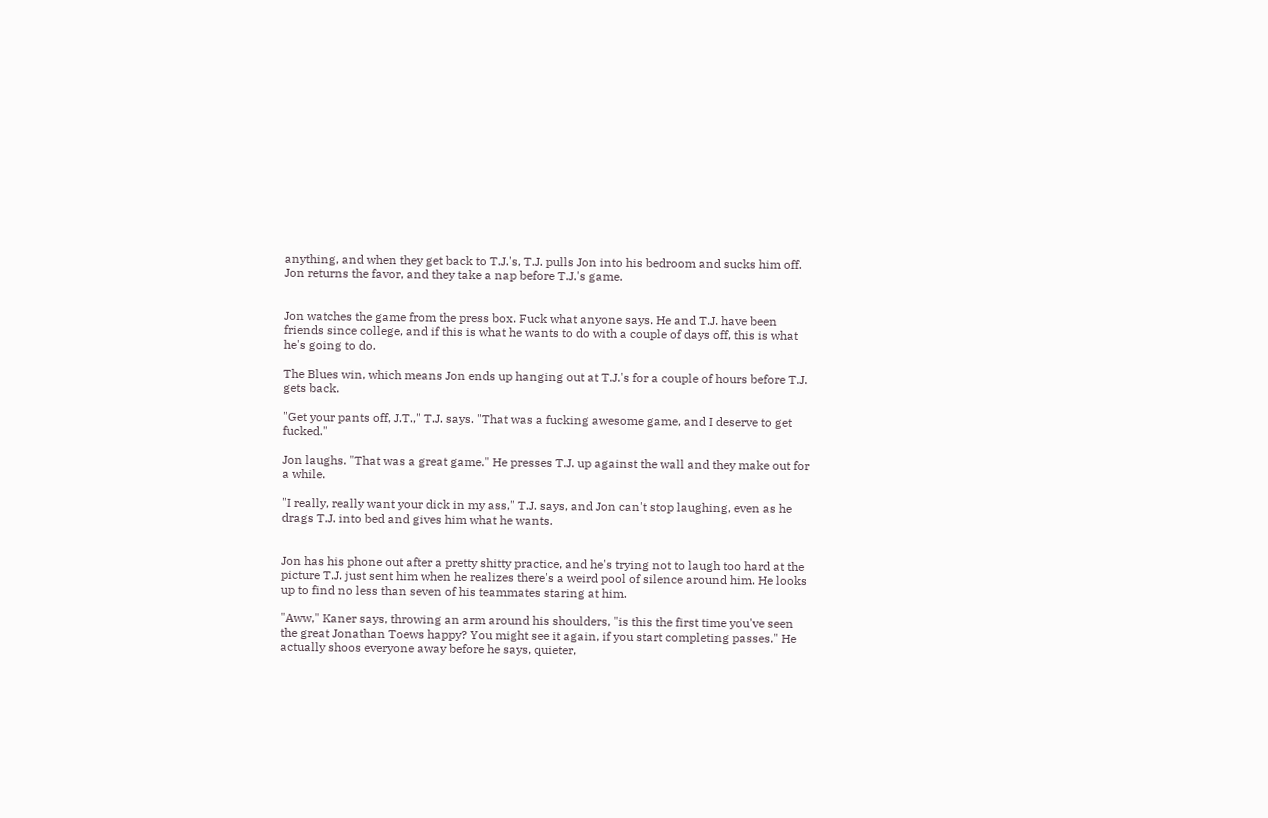anything, and when they get back to T.J.'s, T.J. pulls Jon into his bedroom and sucks him off. Jon returns the favor, and they take a nap before T.J.'s game.


Jon watches the game from the press box. Fuck what anyone says. He and T.J. have been friends since college, and if this is what he wants to do with a couple of days off, this is what he's going to do.

The Blues win, which means Jon ends up hanging out at T.J.'s for a couple of hours before T.J. gets back.

"Get your pants off, J.T.," T.J. says. "That was a fucking awesome game, and I deserve to get fucked."

Jon laughs. "That was a great game." He presses T.J. up against the wall and they make out for a while.

"I really, really want your dick in my ass," T.J. says, and Jon can't stop laughing, even as he drags T.J. into bed and gives him what he wants.


Jon has his phone out after a pretty shitty practice, and he's trying not to laugh too hard at the picture T.J. just sent him when he realizes there's a weird pool of silence around him. He looks up to find no less than seven of his teammates staring at him.

"Aww," Kaner says, throwing an arm around his shoulders, "is this the first time you've seen the great Jonathan Toews happy? You might see it again, if you start completing passes." He actually shoos everyone away before he says, quieter,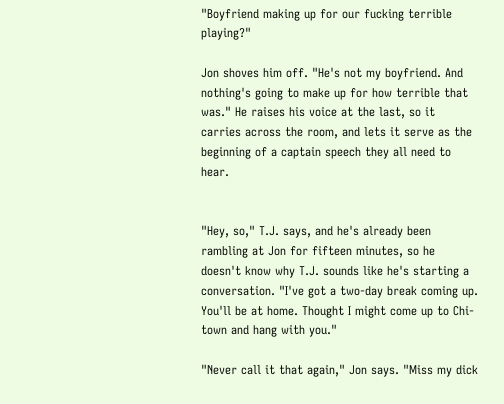"Boyfriend making up for our fucking terrible playing?"

Jon shoves him off. "He's not my boyfriend. And nothing's going to make up for how terrible that was." He raises his voice at the last, so it carries across the room, and lets it serve as the beginning of a captain speech they all need to hear.


"Hey, so," T.J. says, and he's already been rambling at Jon for fifteen minutes, so he doesn't know why T.J. sounds like he's starting a conversation. "I've got a two-day break coming up. You'll be at home. Thought I might come up to Chi-town and hang with you."

"Never call it that again," Jon says. "Miss my dick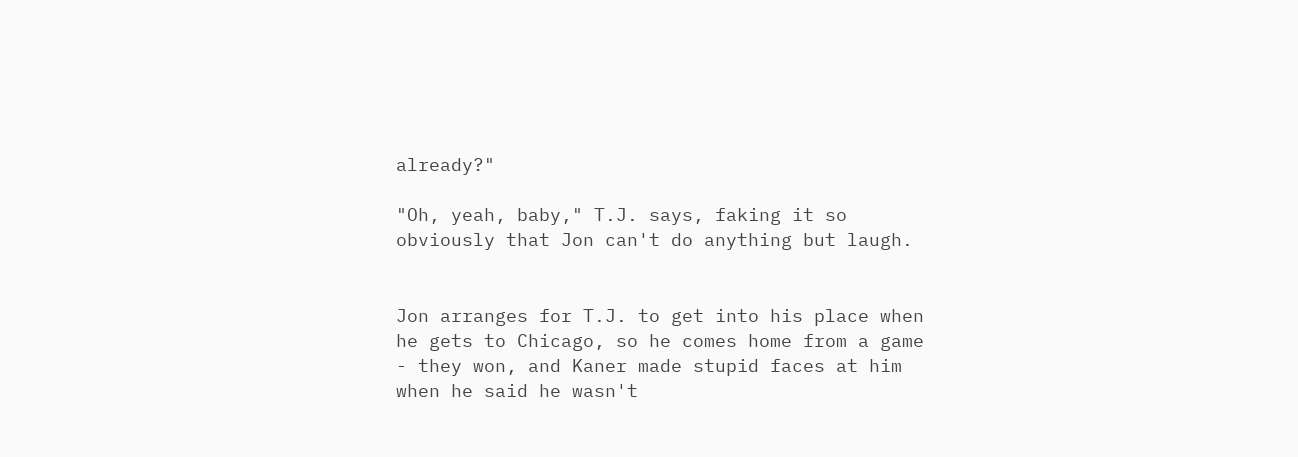already?"

"Oh, yeah, baby," T.J. says, faking it so obviously that Jon can't do anything but laugh.


Jon arranges for T.J. to get into his place when he gets to Chicago, so he comes home from a game - they won, and Kaner made stupid faces at him when he said he wasn't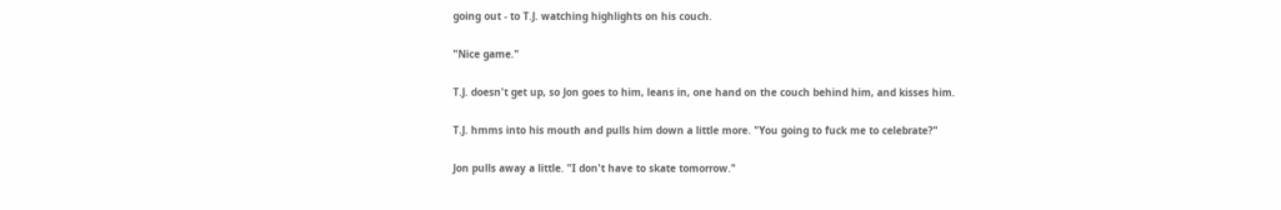going out - to T.J. watching highlights on his couch.

"Nice game."

T.J. doesn't get up, so Jon goes to him, leans in, one hand on the couch behind him, and kisses him.

T.J. hmms into his mouth and pulls him down a little more. "You going to fuck me to celebrate?"

Jon pulls away a little. "I don't have to skate tomorrow."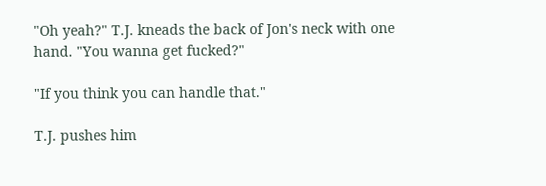"Oh yeah?" T.J. kneads the back of Jon's neck with one hand. "You wanna get fucked?"

"If you think you can handle that."

T.J. pushes him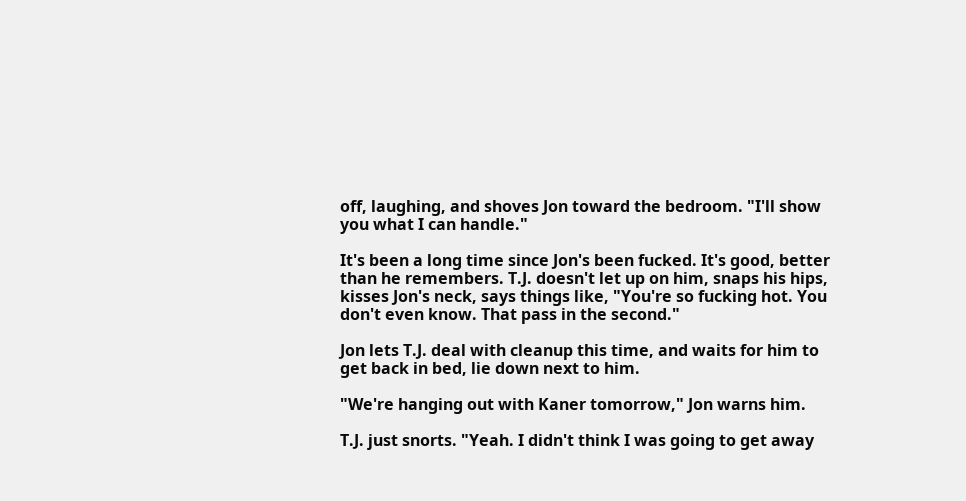off, laughing, and shoves Jon toward the bedroom. "I'll show you what I can handle."

It's been a long time since Jon's been fucked. It's good, better than he remembers. T.J. doesn't let up on him, snaps his hips, kisses Jon's neck, says things like, "You're so fucking hot. You don't even know. That pass in the second."

Jon lets T.J. deal with cleanup this time, and waits for him to get back in bed, lie down next to him.

"We're hanging out with Kaner tomorrow," Jon warns him.

T.J. just snorts. "Yeah. I didn't think I was going to get away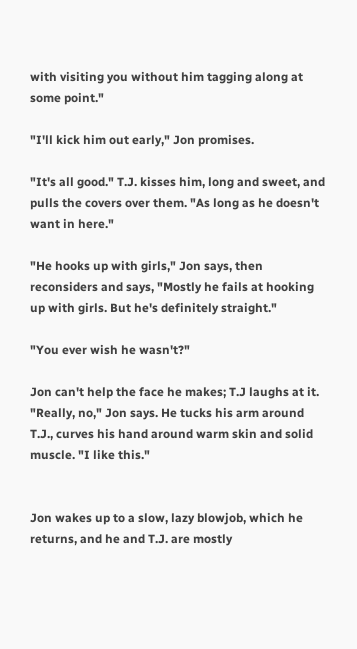with visiting you without him tagging along at some point."

"I'll kick him out early," Jon promises.

"It's all good." T.J. kisses him, long and sweet, and pulls the covers over them. "As long as he doesn't want in here."

"He hooks up with girls," Jon says, then reconsiders and says, "Mostly he fails at hooking up with girls. But he's definitely straight."

"You ever wish he wasn't?"

Jon can't help the face he makes; T.J laughs at it. "Really, no," Jon says. He tucks his arm around T.J., curves his hand around warm skin and solid muscle. "I like this."


Jon wakes up to a slow, lazy blowjob, which he returns, and he and T.J. are mostly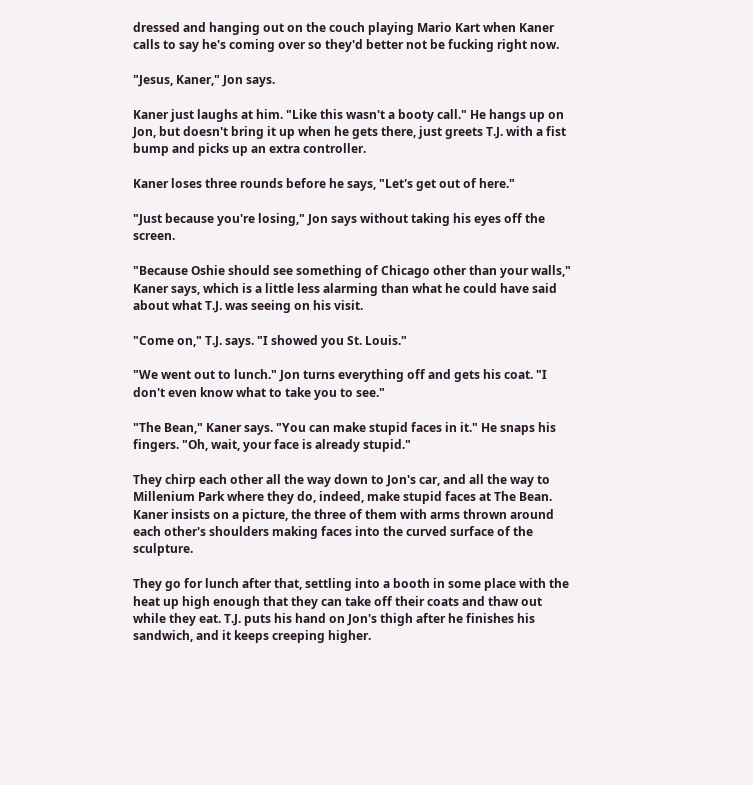dressed and hanging out on the couch playing Mario Kart when Kaner calls to say he's coming over so they'd better not be fucking right now.

"Jesus, Kaner," Jon says.

Kaner just laughs at him. "Like this wasn't a booty call." He hangs up on Jon, but doesn't bring it up when he gets there, just greets T.J. with a fist bump and picks up an extra controller.

Kaner loses three rounds before he says, "Let's get out of here."

"Just because you're losing," Jon says without taking his eyes off the screen.

"Because Oshie should see something of Chicago other than your walls," Kaner says, which is a little less alarming than what he could have said about what T.J. was seeing on his visit.

"Come on," T.J. says. "I showed you St. Louis."

"We went out to lunch." Jon turns everything off and gets his coat. "I don't even know what to take you to see."

"The Bean," Kaner says. "You can make stupid faces in it." He snaps his fingers. "Oh, wait, your face is already stupid."

They chirp each other all the way down to Jon's car, and all the way to Millenium Park where they do, indeed, make stupid faces at The Bean. Kaner insists on a picture, the three of them with arms thrown around each other's shoulders making faces into the curved surface of the sculpture.

They go for lunch after that, settling into a booth in some place with the heat up high enough that they can take off their coats and thaw out while they eat. T.J. puts his hand on Jon's thigh after he finishes his sandwich, and it keeps creeping higher.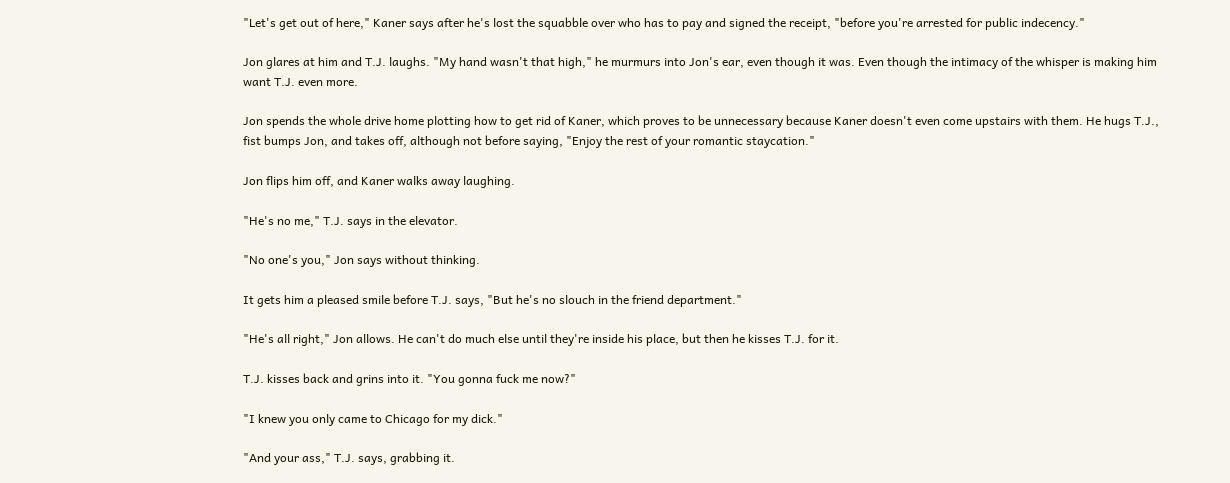"Let's get out of here," Kaner says after he's lost the squabble over who has to pay and signed the receipt, "before you're arrested for public indecency."

Jon glares at him and T.J. laughs. "My hand wasn't that high," he murmurs into Jon's ear, even though it was. Even though the intimacy of the whisper is making him want T.J. even more.

Jon spends the whole drive home plotting how to get rid of Kaner, which proves to be unnecessary because Kaner doesn't even come upstairs with them. He hugs T.J., fist bumps Jon, and takes off, although not before saying, "Enjoy the rest of your romantic staycation."

Jon flips him off, and Kaner walks away laughing.

"He's no me," T.J. says in the elevator.

"No one's you," Jon says without thinking.

It gets him a pleased smile before T.J. says, "But he's no slouch in the friend department."

"He's all right," Jon allows. He can't do much else until they're inside his place, but then he kisses T.J. for it.

T.J. kisses back and grins into it. "You gonna fuck me now?"

"I knew you only came to Chicago for my dick."

"And your ass," T.J. says, grabbing it.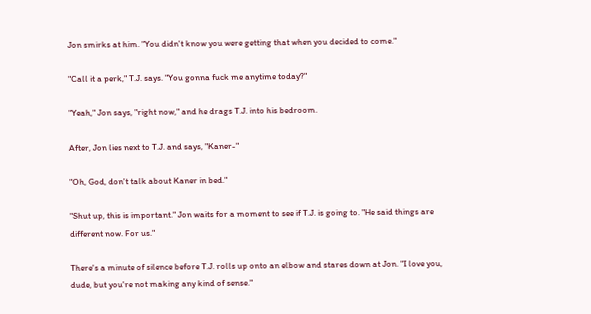Jon smirks at him. "You didn't know you were getting that when you decided to come."

"Call it a perk," T.J. says. "You gonna fuck me anytime today?"

"Yeah," Jon says, "right now," and he drags T.J. into his bedroom.

After, Jon lies next to T.J. and says, "Kaner-"

"Oh, God, don't talk about Kaner in bed."

"Shut up, this is important." Jon waits for a moment to see if T.J. is going to. "He said things are different now. For us."

There's a minute of silence before T.J. rolls up onto an elbow and stares down at Jon. "I love you, dude, but you're not making any kind of sense."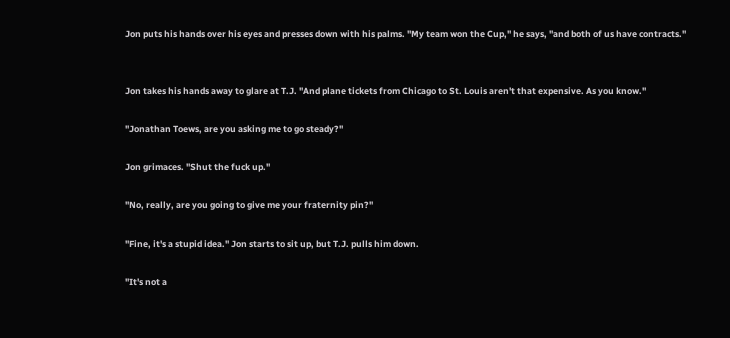Jon puts his hands over his eyes and presses down with his palms. "My team won the Cup," he says, "and both of us have contracts."


Jon takes his hands away to glare at T.J. "And plane tickets from Chicago to St. Louis aren't that expensive. As you know."

"Jonathan Toews, are you asking me to go steady?"

Jon grimaces. "Shut the fuck up."

"No, really, are you going to give me your fraternity pin?"

"Fine, it's a stupid idea." Jon starts to sit up, but T.J. pulls him down.

"It's not a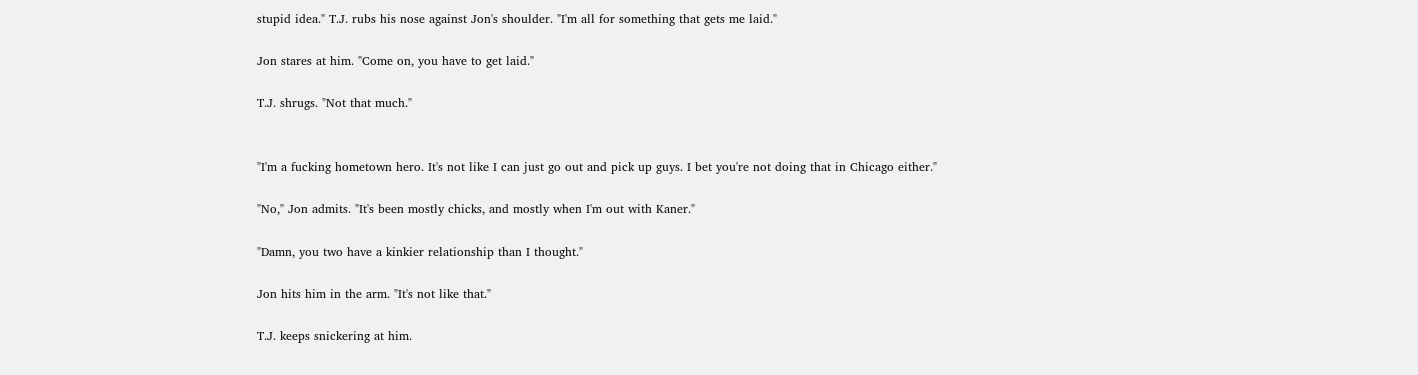stupid idea." T.J. rubs his nose against Jon's shoulder. "I'm all for something that gets me laid."

Jon stares at him. "Come on, you have to get laid."

T.J. shrugs. "Not that much."


"I'm a fucking hometown hero. It's not like I can just go out and pick up guys. I bet you're not doing that in Chicago either."

"No," Jon admits. "It's been mostly chicks, and mostly when I'm out with Kaner."

"Damn, you two have a kinkier relationship than I thought."

Jon hits him in the arm. "It's not like that."

T.J. keeps snickering at him.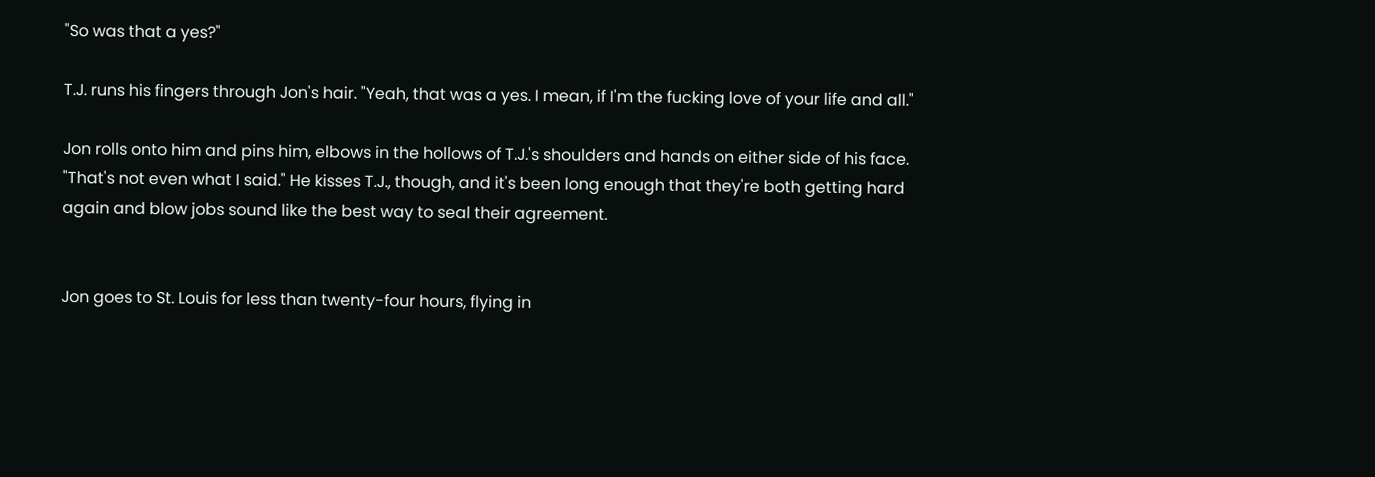"So was that a yes?"

T.J. runs his fingers through Jon's hair. "Yeah, that was a yes. I mean, if I'm the fucking love of your life and all."

Jon rolls onto him and pins him, elbows in the hollows of T.J.'s shoulders and hands on either side of his face. "That's not even what I said." He kisses T.J., though, and it's been long enough that they're both getting hard again and blow jobs sound like the best way to seal their agreement.


Jon goes to St. Louis for less than twenty-four hours, flying in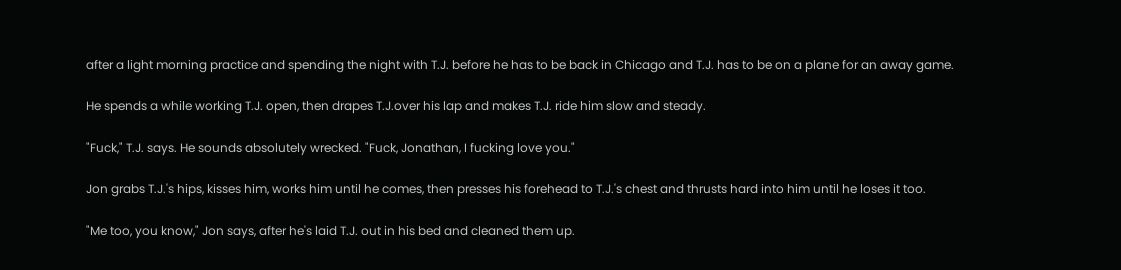after a light morning practice and spending the night with T.J. before he has to be back in Chicago and T.J. has to be on a plane for an away game.

He spends a while working T.J. open, then drapes T.J.over his lap and makes T.J. ride him slow and steady.

"Fuck," T.J. says. He sounds absolutely wrecked. "Fuck, Jonathan, I fucking love you."

Jon grabs T.J.'s hips, kisses him, works him until he comes, then presses his forehead to T.J.'s chest and thrusts hard into him until he loses it too.

"Me too, you know," Jon says, after he's laid T.J. out in his bed and cleaned them up.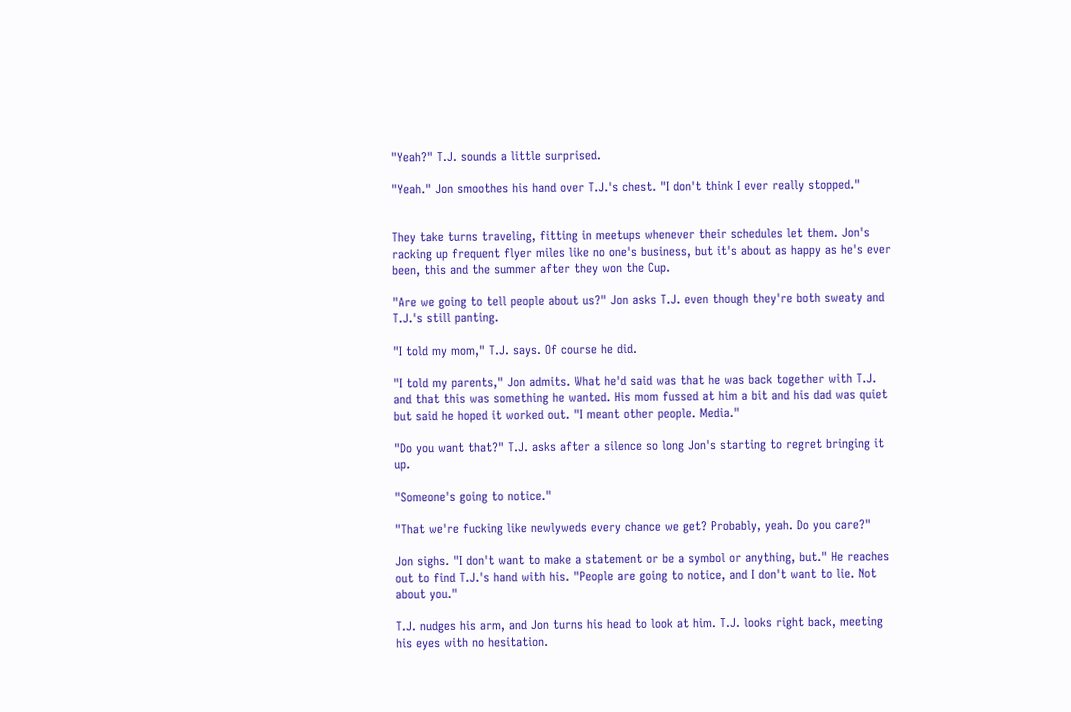"Yeah?" T.J. sounds a little surprised.

"Yeah." Jon smoothes his hand over T.J.'s chest. "I don't think I ever really stopped."


They take turns traveling, fitting in meetups whenever their schedules let them. Jon's racking up frequent flyer miles like no one's business, but it's about as happy as he's ever been, this and the summer after they won the Cup.

"Are we going to tell people about us?" Jon asks T.J. even though they're both sweaty and T.J.'s still panting.

"I told my mom," T.J. says. Of course he did.

"I told my parents," Jon admits. What he'd said was that he was back together with T.J. and that this was something he wanted. His mom fussed at him a bit and his dad was quiet but said he hoped it worked out. "I meant other people. Media."

"Do you want that?" T.J. asks after a silence so long Jon's starting to regret bringing it up.

"Someone's going to notice."

"That we're fucking like newlyweds every chance we get? Probably, yeah. Do you care?"

Jon sighs. "I don't want to make a statement or be a symbol or anything, but." He reaches out to find T.J.'s hand with his. "People are going to notice, and I don't want to lie. Not about you."

T.J. nudges his arm, and Jon turns his head to look at him. T.J. looks right back, meeting his eyes with no hesitation.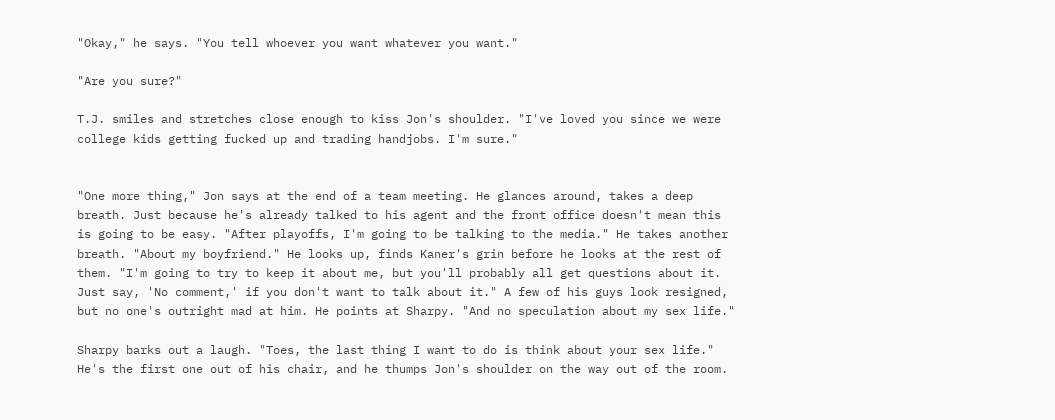"Okay," he says. "You tell whoever you want whatever you want."

"Are you sure?"

T.J. smiles and stretches close enough to kiss Jon's shoulder. "I've loved you since we were college kids getting fucked up and trading handjobs. I'm sure."


"One more thing," Jon says at the end of a team meeting. He glances around, takes a deep breath. Just because he's already talked to his agent and the front office doesn't mean this is going to be easy. "After playoffs, I'm going to be talking to the media." He takes another breath. "About my boyfriend." He looks up, finds Kaner's grin before he looks at the rest of them. "I'm going to try to keep it about me, but you'll probably all get questions about it. Just say, 'No comment,' if you don't want to talk about it." A few of his guys look resigned, but no one's outright mad at him. He points at Sharpy. "And no speculation about my sex life."

Sharpy barks out a laugh. "Toes, the last thing I want to do is think about your sex life." He's the first one out of his chair, and he thumps Jon's shoulder on the way out of the room.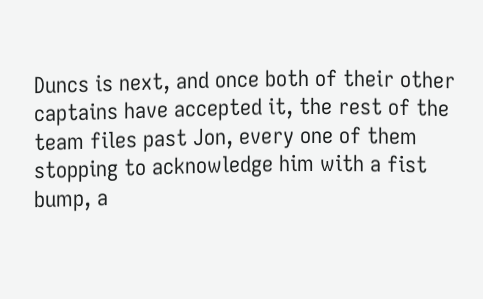Duncs is next, and once both of their other captains have accepted it, the rest of the team files past Jon, every one of them stopping to acknowledge him with a fist bump, a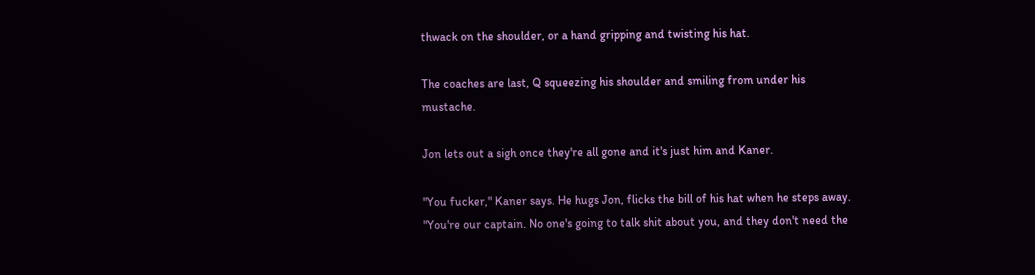thwack on the shoulder, or a hand gripping and twisting his hat.

The coaches are last, Q squeezing his shoulder and smiling from under his mustache.

Jon lets out a sigh once they're all gone and it's just him and Kaner.

"You fucker," Kaner says. He hugs Jon, flicks the bill of his hat when he steps away. "You're our captain. No one's going to talk shit about you, and they don't need the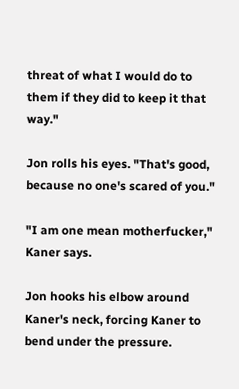threat of what I would do to them if they did to keep it that way."

Jon rolls his eyes. "That's good, because no one's scared of you."

"I am one mean motherfucker," Kaner says.

Jon hooks his elbow around Kaner's neck, forcing Kaner to bend under the pressure.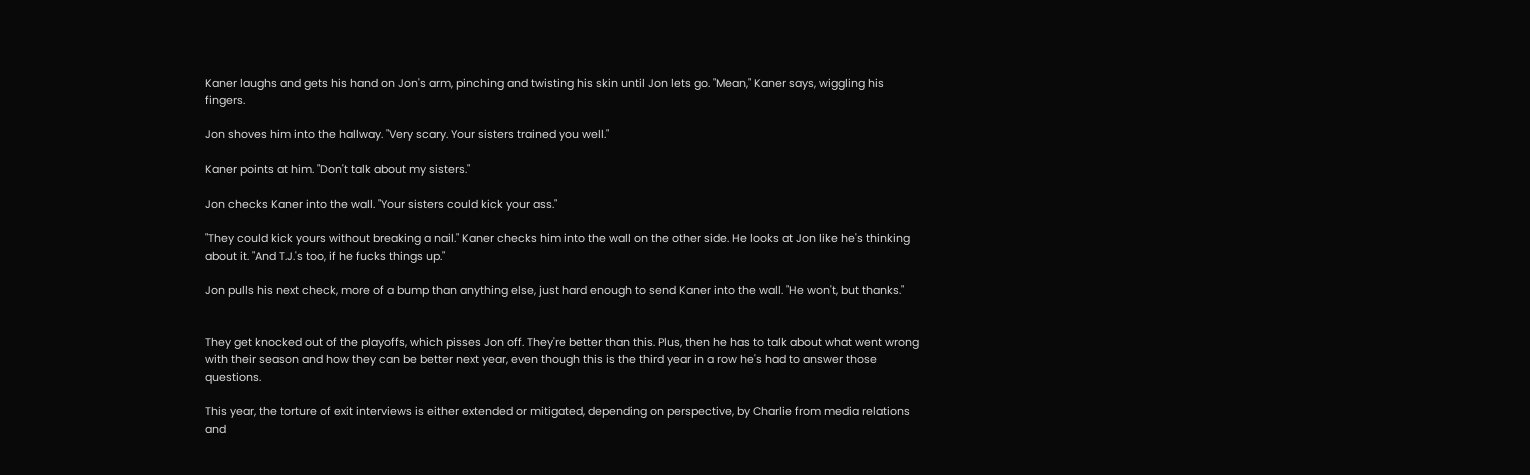Kaner laughs and gets his hand on Jon's arm, pinching and twisting his skin until Jon lets go. "Mean," Kaner says, wiggling his fingers.

Jon shoves him into the hallway. "Very scary. Your sisters trained you well."

Kaner points at him. "Don't talk about my sisters."

Jon checks Kaner into the wall. "Your sisters could kick your ass."

"They could kick yours without breaking a nail." Kaner checks him into the wall on the other side. He looks at Jon like he's thinking about it. "And T.J.'s too, if he fucks things up."

Jon pulls his next check, more of a bump than anything else, just hard enough to send Kaner into the wall. "He won't, but thanks."


They get knocked out of the playoffs, which pisses Jon off. They're better than this. Plus, then he has to talk about what went wrong with their season and how they can be better next year, even though this is the third year in a row he's had to answer those questions.

This year, the torture of exit interviews is either extended or mitigated, depending on perspective, by Charlie from media relations and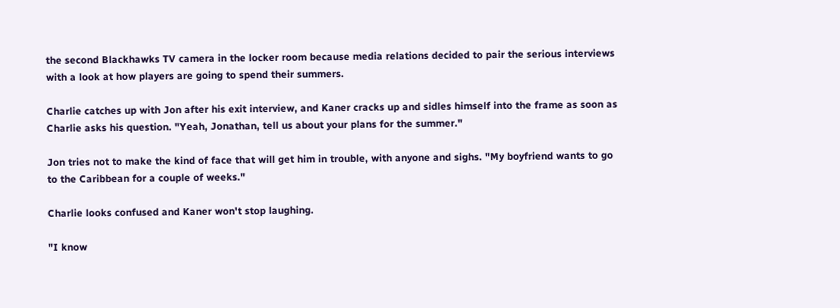the second Blackhawks TV camera in the locker room because media relations decided to pair the serious interviews with a look at how players are going to spend their summers.

Charlie catches up with Jon after his exit interview, and Kaner cracks up and sidles himself into the frame as soon as Charlie asks his question. "Yeah, Jonathan, tell us about your plans for the summer."

Jon tries not to make the kind of face that will get him in trouble, with anyone and sighs. "My boyfriend wants to go to the Caribbean for a couple of weeks."

Charlie looks confused and Kaner won't stop laughing.

"I know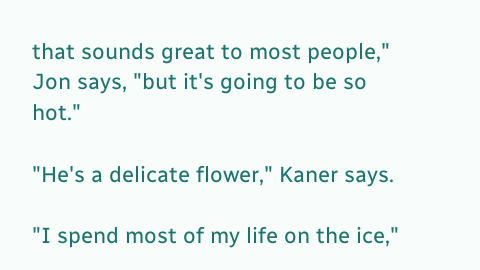that sounds great to most people," Jon says, "but it's going to be so hot."

"He's a delicate flower," Kaner says.

"I spend most of my life on the ice,"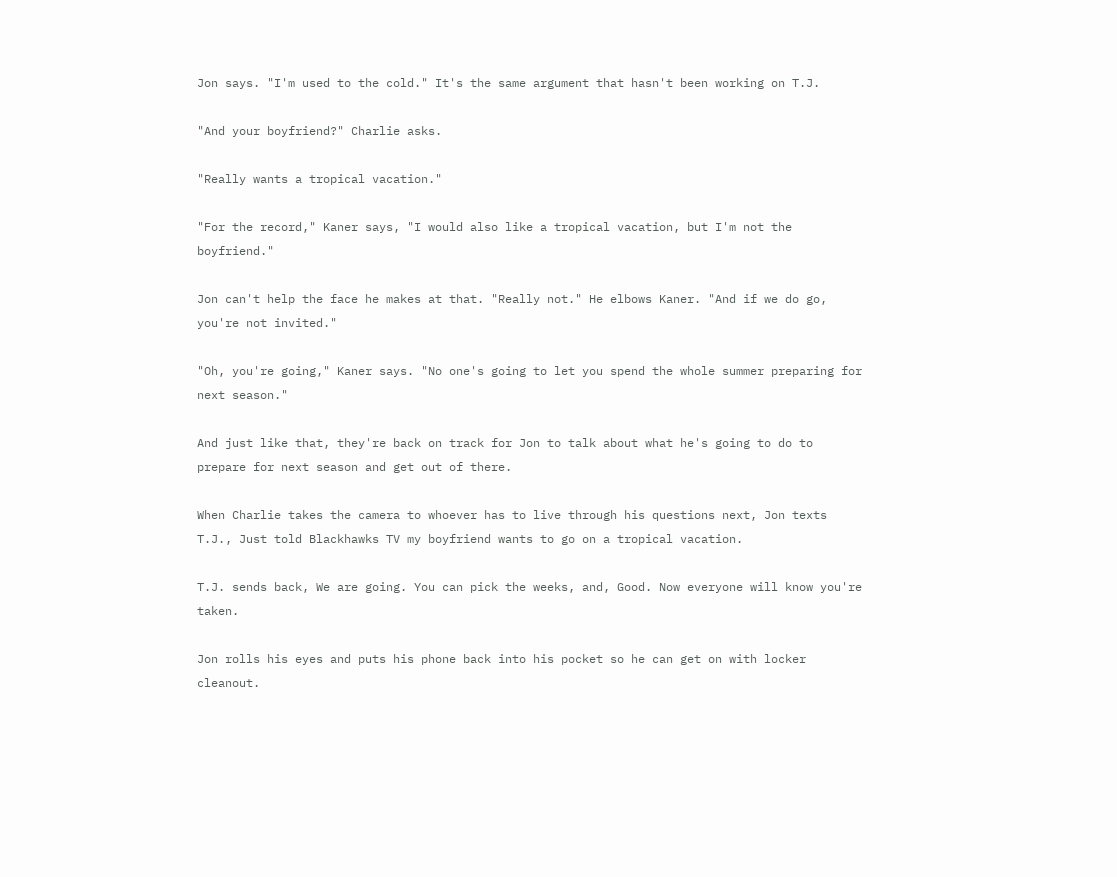Jon says. "I'm used to the cold." It's the same argument that hasn't been working on T.J.

"And your boyfriend?" Charlie asks.

"Really wants a tropical vacation."

"For the record," Kaner says, "I would also like a tropical vacation, but I'm not the boyfriend."

Jon can't help the face he makes at that. "Really not." He elbows Kaner. "And if we do go, you're not invited."

"Oh, you're going," Kaner says. "No one's going to let you spend the whole summer preparing for next season."

And just like that, they're back on track for Jon to talk about what he's going to do to prepare for next season and get out of there.

When Charlie takes the camera to whoever has to live through his questions next, Jon texts T.J., Just told Blackhawks TV my boyfriend wants to go on a tropical vacation.

T.J. sends back, We are going. You can pick the weeks, and, Good. Now everyone will know you're taken.

Jon rolls his eyes and puts his phone back into his pocket so he can get on with locker cleanout.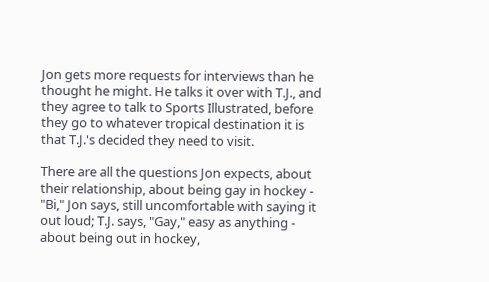Jon gets more requests for interviews than he thought he might. He talks it over with T.J., and they agree to talk to Sports Illustrated, before they go to whatever tropical destination it is that T.J.'s decided they need to visit.

There are all the questions Jon expects, about their relationship, about being gay in hockey - "Bi," Jon says, still uncomfortable with saying it out loud; T.J. says, "Gay," easy as anything - about being out in hockey,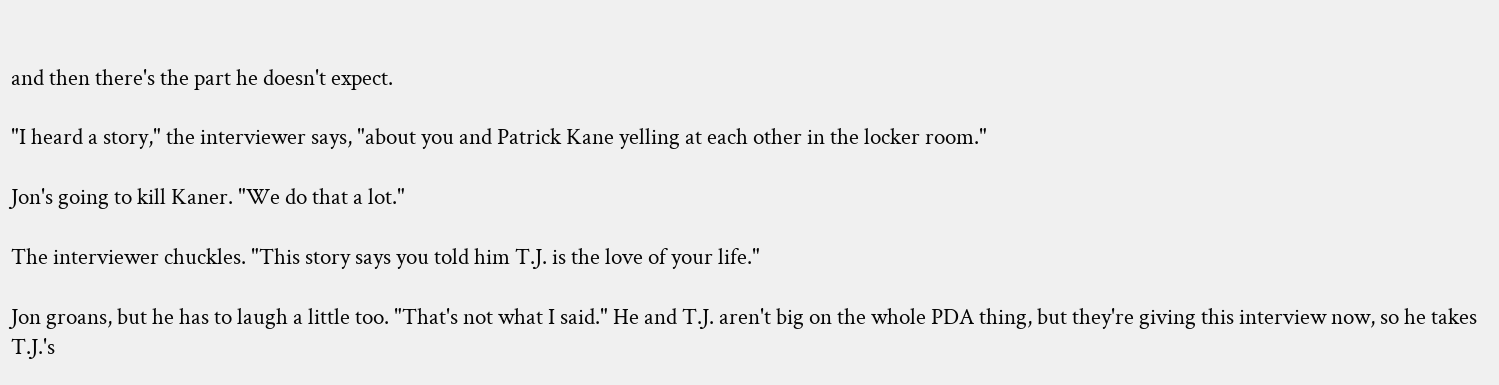and then there's the part he doesn't expect.

"I heard a story," the interviewer says, "about you and Patrick Kane yelling at each other in the locker room."

Jon's going to kill Kaner. "We do that a lot."

The interviewer chuckles. "This story says you told him T.J. is the love of your life."

Jon groans, but he has to laugh a little too. "That's not what I said." He and T.J. aren't big on the whole PDA thing, but they're giving this interview now, so he takes T.J.'s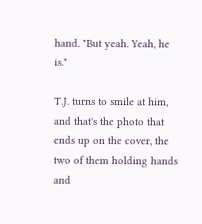hand. "But yeah. Yeah, he is."

T.J. turns to smile at him, and that's the photo that ends up on the cover, the two of them holding hands and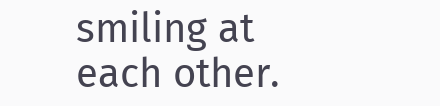smiling at each other.